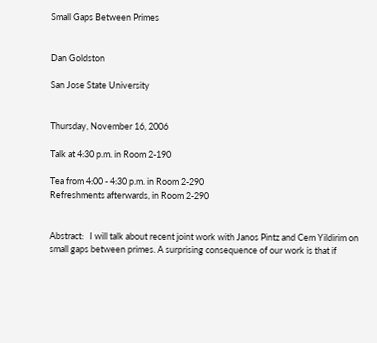Small Gaps Between Primes


Dan Goldston

San Jose State University


Thursday, November 16, 2006

Talk at 4:30 p.m. in Room 2-190

Tea from 4:00 - 4:30 p.m. in Room 2-290
Refreshments afterwards, in Room 2-290


Abstract:   I will talk about recent joint work with Janos Pintz and Cem Yildirim on small gaps between primes. A surprising consequence of our work is that if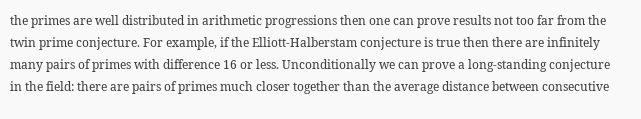the primes are well distributed in arithmetic progressions then one can prove results not too far from the twin prime conjecture. For example, if the Elliott-Halberstam conjecture is true then there are infinitely many pairs of primes with difference 16 or less. Unconditionally we can prove a long-standing conjecture in the field: there are pairs of primes much closer together than the average distance between consecutive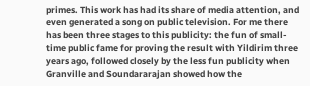primes. This work has had its share of media attention, and even generated a song on public television. For me there has been three stages to this publicity: the fun of small-time public fame for proving the result with Yildirim three years ago, followed closely by the less fun publicity when Granville and Soundararajan showed how the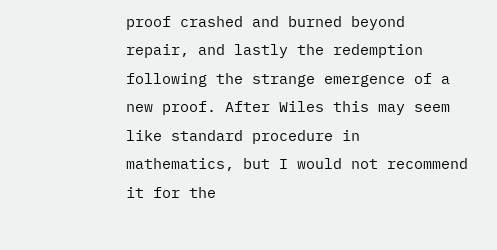proof crashed and burned beyond repair, and lastly the redemption following the strange emergence of a new proof. After Wiles this may seem like standard procedure in mathematics, but I would not recommend it for the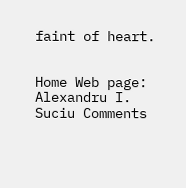faint of heart.


Home Web page:  Alexandru I. Suciu Comments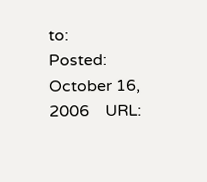to:
Posted: October 16, 2006    URL: